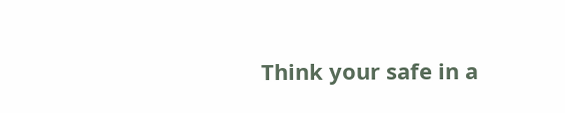Think your safe in a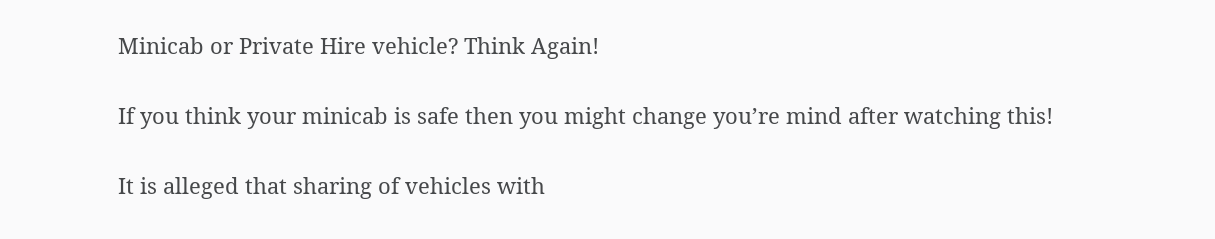Minicab or Private Hire vehicle? Think Again!

If you think your minicab is safe then you might change you’re mind after watching this!

It is alleged that sharing of vehicles with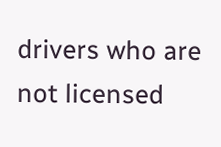drivers who are not licensed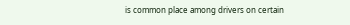is common place among drivers on certain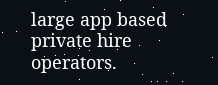large app based private hire operators.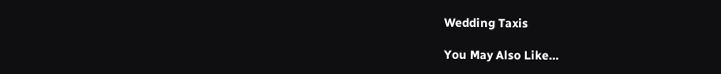Wedding Taxis

You May Also Like…